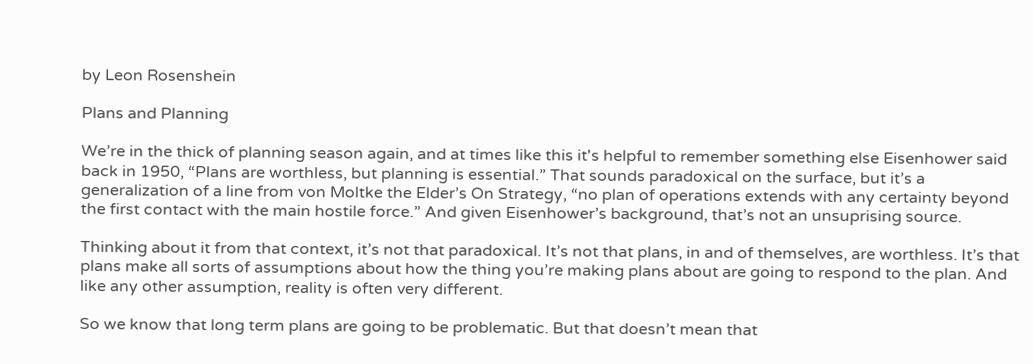by Leon Rosenshein

Plans and Planning

We’re in the thick of planning season again, and at times like this it's helpful to remember something else Eisenhower said back in 1950, “Plans are worthless, but planning is essential.” That sounds paradoxical on the surface, but it’s a generalization of a line from von Moltke the Elder’s On Strategy, “no plan of operations extends with any certainty beyond the first contact with the main hostile force.” And given Eisenhower’s background, that’s not an unsuprising source.

Thinking about it from that context, it’s not that paradoxical. It’s not that plans, in and of themselves, are worthless. It’s that plans make all sorts of assumptions about how the thing you’re making plans about are going to respond to the plan. And like any other assumption, reality is often very different.

So we know that long term plans are going to be problematic. But that doesn’t mean that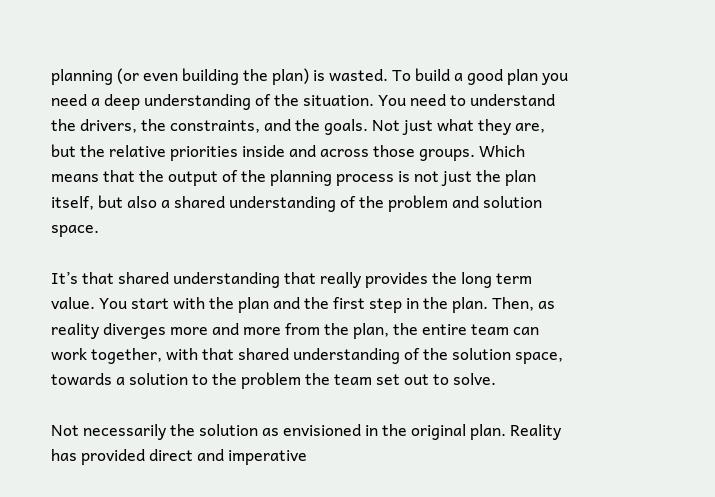planning (or even building the plan) is wasted. To build a good plan you need a deep understanding of the situation. You need to understand the drivers, the constraints, and the goals. Not just what they are, but the relative priorities inside and across those groups. Which means that the output of the planning process is not just the plan itself, but also a shared understanding of the problem and solution space.

It’s that shared understanding that really provides the long term value. You start with the plan and the first step in the plan. Then, as reality diverges more and more from the plan, the entire team can work together, with that shared understanding of the solution space, towards a solution to the problem the team set out to solve.

Not necessarily the solution as envisioned in the original plan. Reality has provided direct and imperative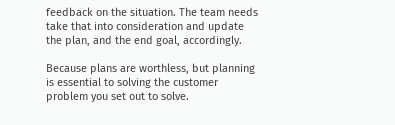feedback on the situation. The team needs take that into consideration and update the plan, and the end goal, accordingly.

Because plans are worthless, but planning is essential to solving the customer problem you set out to solve.